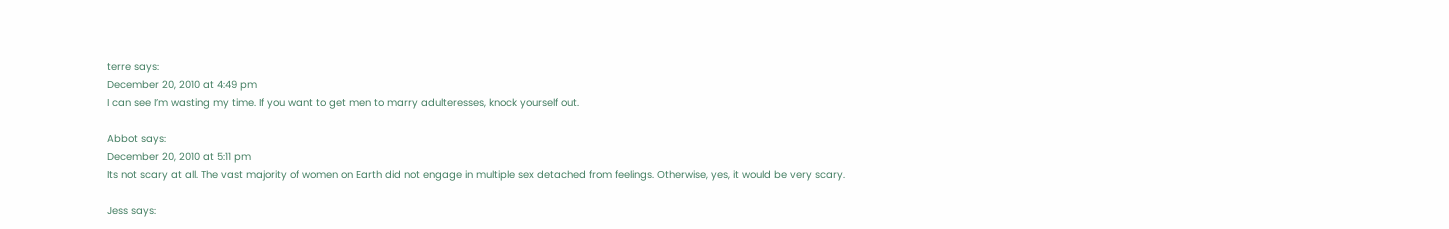terre says:
December 20, 2010 at 4:49 pm
I can see I’m wasting my time. If you want to get men to marry adulteresses, knock yourself out.

Abbot says:
December 20, 2010 at 5:11 pm
Its not scary at all. The vast majority of women on Earth did not engage in multiple sex detached from feelings. Otherwise, yes, it would be very scary.

Jess says: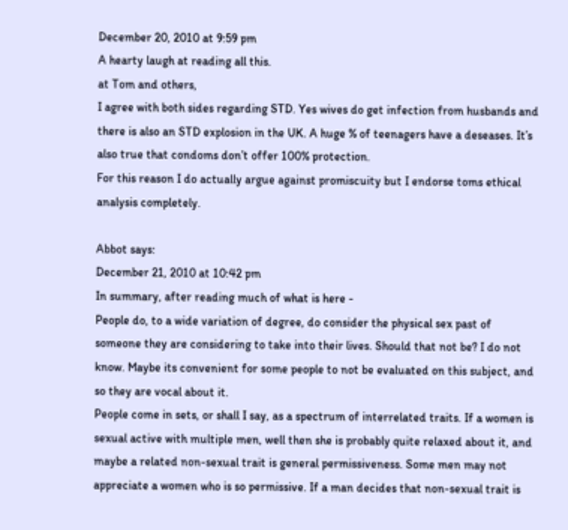December 20, 2010 at 9:59 pm
A hearty laugh at reading all this.
at Tom and others,
I agree with both sides regarding STD. Yes wives do get infection from husbands and there is also an STD explosion in the UK. A huge % of teenagers have a deseases. It’s also true that condoms don’t offer 100% protection.
For this reason I do actually argue against promiscuity but I endorse toms ethical analysis completely.

Abbot says:
December 21, 2010 at 10:42 pm
In summary, after reading much of what is here -
People do, to a wide variation of degree, do consider the physical sex past of someone they are considering to take into their lives. Should that not be? I do not know. Maybe its convenient for some people to not be evaluated on this subject, and so they are vocal about it.
People come in sets, or shall I say, as a spectrum of interrelated traits. If a women is sexual active with multiple men, well then she is probably quite relaxed about it, and maybe a related non-sexual trait is general permissiveness. Some men may not appreciate a women who is so permissive. If a man decides that non-sexual trait is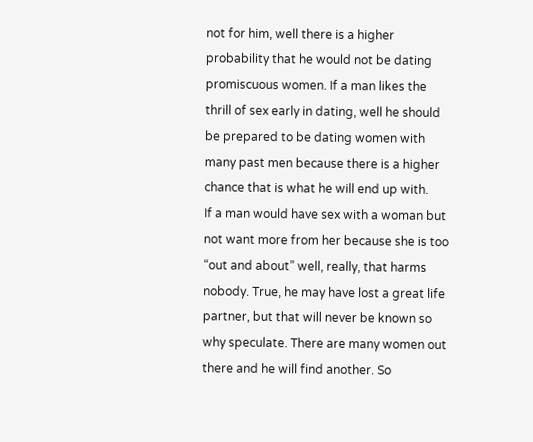not for him, well there is a higher probability that he would not be dating promiscuous women. If a man likes the thrill of sex early in dating, well he should be prepared to be dating women with many past men because there is a higher chance that is what he will end up with.
If a man would have sex with a woman but not want more from her because she is too “out and about” well, really, that harms nobody. True, he may have lost a great life partner, but that will never be known so why speculate. There are many women out there and he will find another. So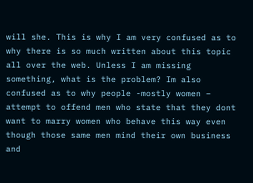will she. This is why I am very confused as to why there is so much written about this topic all over the web. Unless I am missing something, what is the problem? Im also confused as to why people -mostly women – attempt to offend men who state that they dont want to marry women who behave this way even though those same men mind their own business and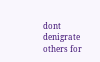dont denigrate others for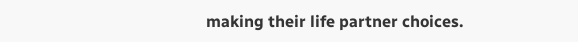making their life partner choices.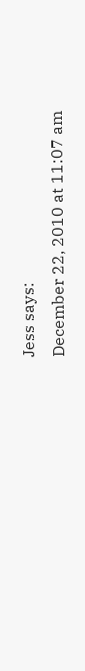Jess says:
December 22, 2010 at 11:07 am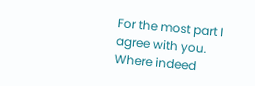For the most part I agree with you. Where indeed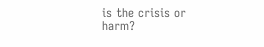is the crisis or harm?